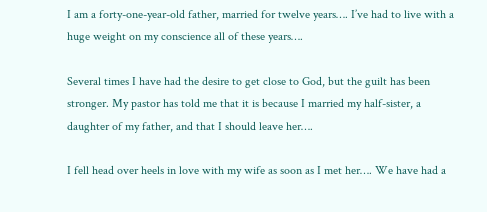I am a forty-one-year-old father, married for twelve years…. I’ve had to live with a huge weight on my conscience all of these years….

Several times I have had the desire to get close to God, but the guilt has been stronger. My pastor has told me that it is because I married my half-sister, a daughter of my father, and that I should leave her….

I fell head over heels in love with my wife as soon as I met her…. We have had a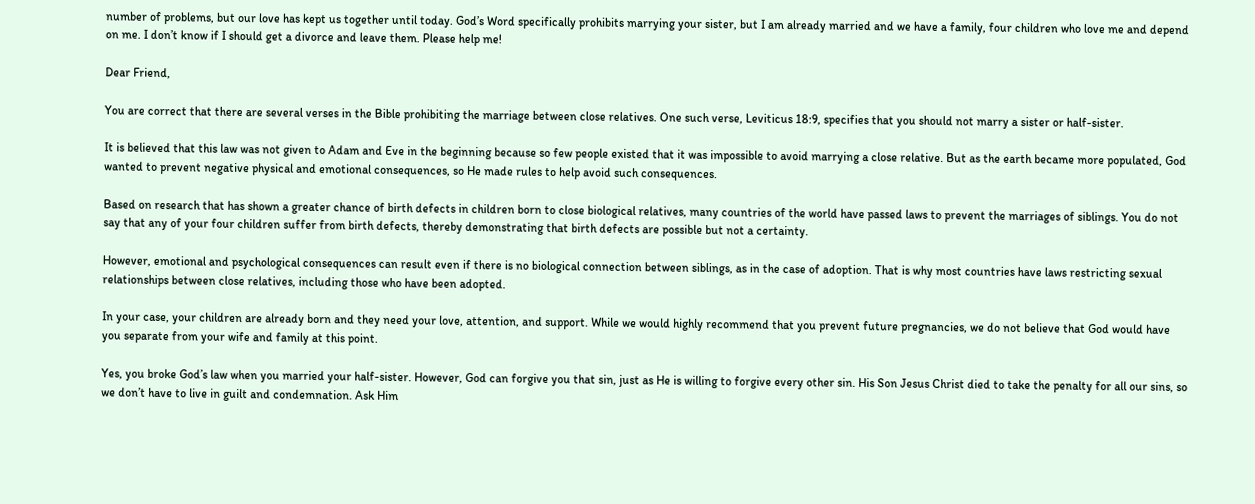number of problems, but our love has kept us together until today. God’s Word specifically prohibits marrying your sister, but I am already married and we have a family, four children who love me and depend on me. I don’t know if I should get a divorce and leave them. Please help me!

Dear Friend,

You are correct that there are several verses in the Bible prohibiting the marriage between close relatives. One such verse, Leviticus 18:9, specifies that you should not marry a sister or half-sister.

It is believed that this law was not given to Adam and Eve in the beginning because so few people existed that it was impossible to avoid marrying a close relative. But as the earth became more populated, God wanted to prevent negative physical and emotional consequences, so He made rules to help avoid such consequences.

Based on research that has shown a greater chance of birth defects in children born to close biological relatives, many countries of the world have passed laws to prevent the marriages of siblings. You do not say that any of your four children suffer from birth defects, thereby demonstrating that birth defects are possible but not a certainty.

However, emotional and psychological consequences can result even if there is no biological connection between siblings, as in the case of adoption. That is why most countries have laws restricting sexual relationships between close relatives, including those who have been adopted.

In your case, your children are already born and they need your love, attention, and support. While we would highly recommend that you prevent future pregnancies, we do not believe that God would have you separate from your wife and family at this point.

Yes, you broke God’s law when you married your half-sister. However, God can forgive you that sin, just as He is willing to forgive every other sin. His Son Jesus Christ died to take the penalty for all our sins, so we don’t have to live in guilt and condemnation. Ask Him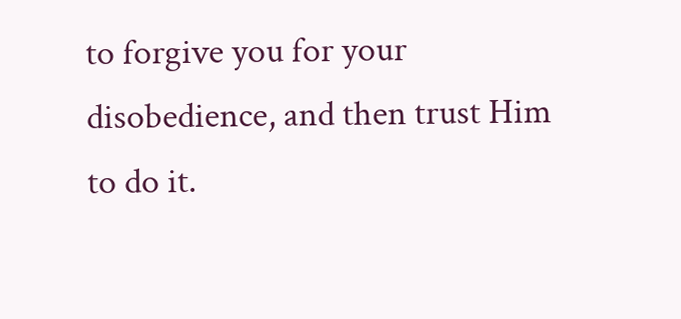to forgive you for your disobedience, and then trust Him to do it.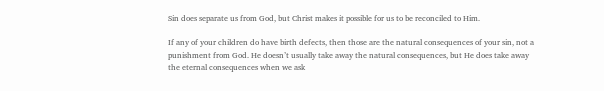Sin does separate us from God, but Christ makes it possible for us to be reconciled to Him.

If any of your children do have birth defects, then those are the natural consequences of your sin, not a punishment from God. He doesn’t usually take away the natural consequences, but He does take away the eternal consequences when we ask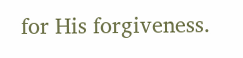for His forgiveness.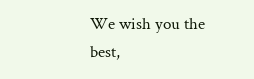We wish you the best,